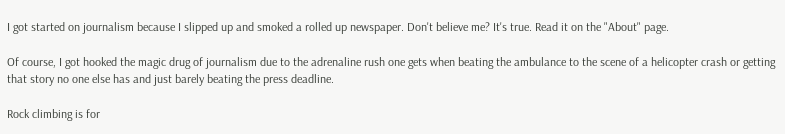I got started on journalism because I slipped up and smoked a rolled up newspaper. Don't believe me? It's true. Read it on the "About" page.

Of course, I got hooked the magic drug of journalism due to the adrenaline rush one gets when beating the ambulance to the scene of a helicopter crash or getting that story no one else has and just barely beating the press deadline.

Rock climbing is for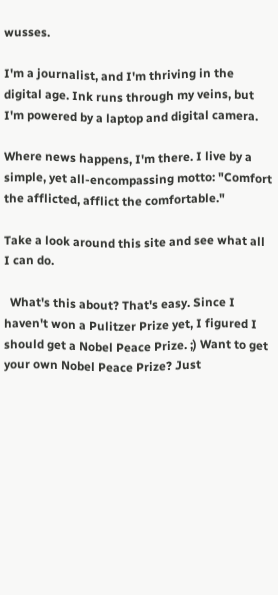wusses.

I'm a journalist, and I'm thriving in the digital age. Ink runs through my veins, but I'm powered by a laptop and digital camera.

Where news happens, I'm there. I live by a simple, yet all-encompassing motto: "Comfort the afflicted, afflict the comfortable."

Take a look around this site and see what all I can do.

  What's this about? That's easy. Since I haven't won a Pulitzer Prize yet, I figured I should get a Nobel Peace Prize. ;) Want to get your own Nobel Peace Prize? Just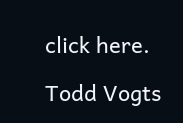click here.

Todd Vogts